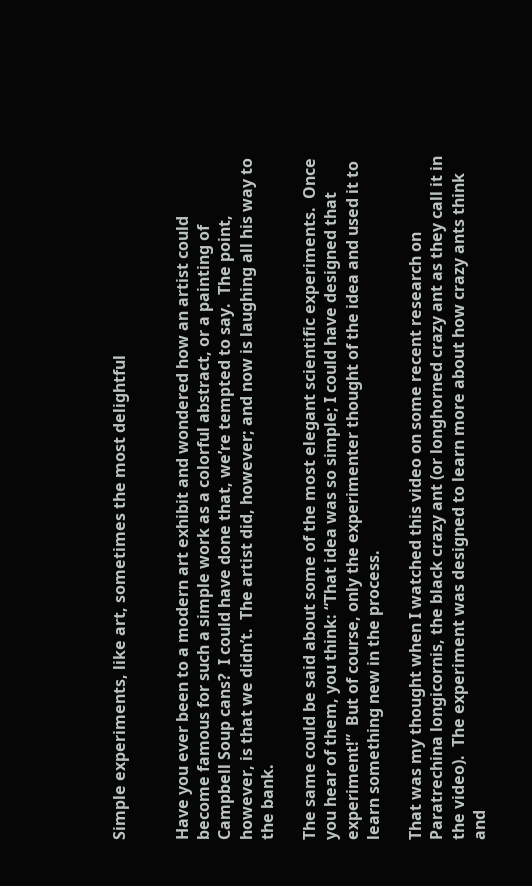Simple experiments, like art, sometimes the most delightful


Have you ever been to a modern art exhibit and wondered how an artist could become famous for such a simple work as a colorful abstract, or a painting of Campbell Soup cans?  I could have done that, we’re tempted to say.  The point, however, is that we didn’t.  The artist did, however; and now is laughing all his way to the bank.

The same could be said about some of the most elegant scientific experiments.  Once you hear of them, you think: “That idea was so simple; I could have designed that experiment!”  But of course, only the experimenter thought of the idea and used it to learn something new in the process.

That was my thought when I watched this video on some recent research on Paratrechina longicornis, the black crazy ant (or longhorned crazy ant as they call it in the video).  The experiment was designed to learn more about how crazy ants think and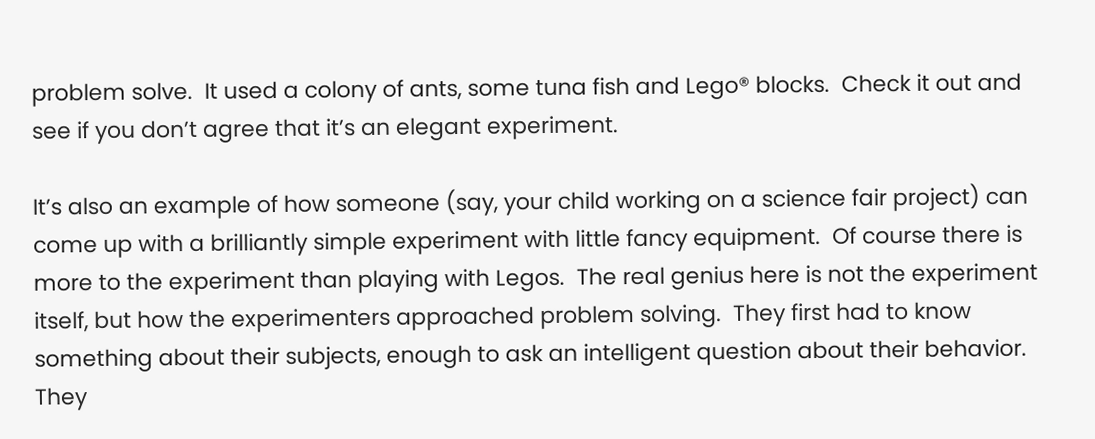problem solve.  It used a colony of ants, some tuna fish and Lego® blocks.  Check it out and see if you don’t agree that it’s an elegant experiment.

It’s also an example of how someone (say, your child working on a science fair project) can come up with a brilliantly simple experiment with little fancy equipment.  Of course there is more to the experiment than playing with Legos.  The real genius here is not the experiment itself, but how the experimenters approached problem solving.  They first had to know something about their subjects, enough to ask an intelligent question about their behavior.  They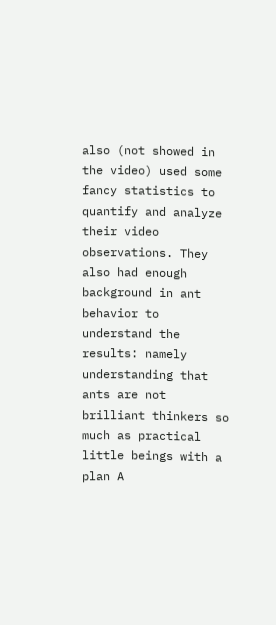also (not showed in the video) used some fancy statistics to quantify and analyze their video observations. They also had enough background in ant behavior to understand the results: namely understanding that ants are not brilliant thinkers so much as practical little beings with a plan A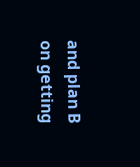and plan B on getting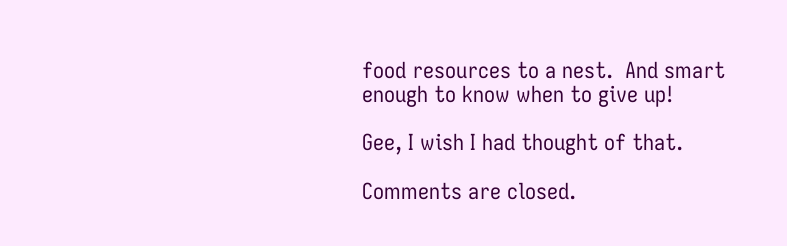food resources to a nest.  And smart enough to know when to give up!

Gee, I wish I had thought of that.

Comments are closed.